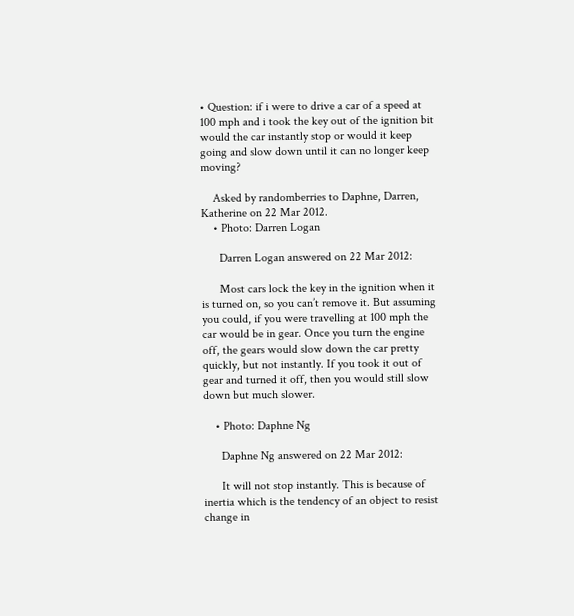• Question: if i were to drive a car of a speed at 100 mph and i took the key out of the ignition bit would the car instantly stop or would it keep going and slow down until it can no longer keep moving?

    Asked by randomberries to Daphne, Darren, Katherine on 22 Mar 2012.
    • Photo: Darren Logan

      Darren Logan answered on 22 Mar 2012:

      Most cars lock the key in the ignition when it is turned on, so you can’t remove it. But assuming you could, if you were travelling at 100 mph the car would be in gear. Once you turn the engine off, the gears would slow down the car pretty quickly, but not instantly. If you took it out of gear and turned it off, then you would still slow down but much slower.

    • Photo: Daphne Ng

      Daphne Ng answered on 22 Mar 2012:

      It will not stop instantly. This is because of inertia which is the tendency of an object to resist change in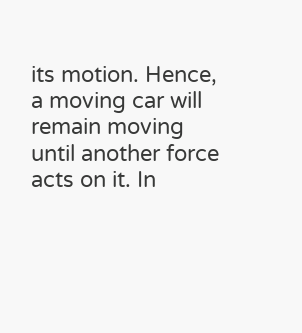its motion. Hence, a moving car will remain moving until another force acts on it. In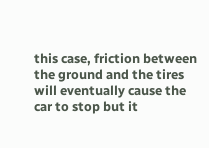this case, friction between the ground and the tires will eventually cause the car to stop but it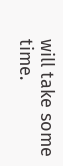will take some time.